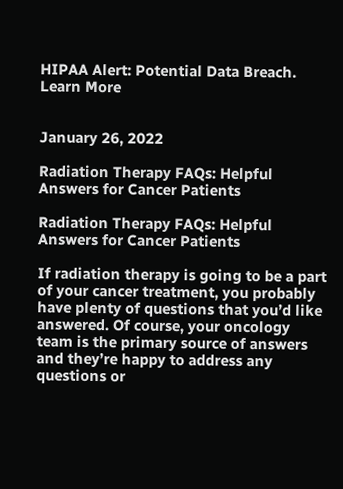HIPAA Alert: Potential Data Breach. Learn More


January 26, 2022

Radiation Therapy FAQs: Helpful Answers for Cancer Patients

Radiation Therapy FAQs: Helpful Answers for Cancer Patients

If radiation therapy is going to be a part of your cancer treatment, you probably have plenty of questions that you’d like answered. Of course, your oncology team is the primary source of answers and they’re happy to address any questions or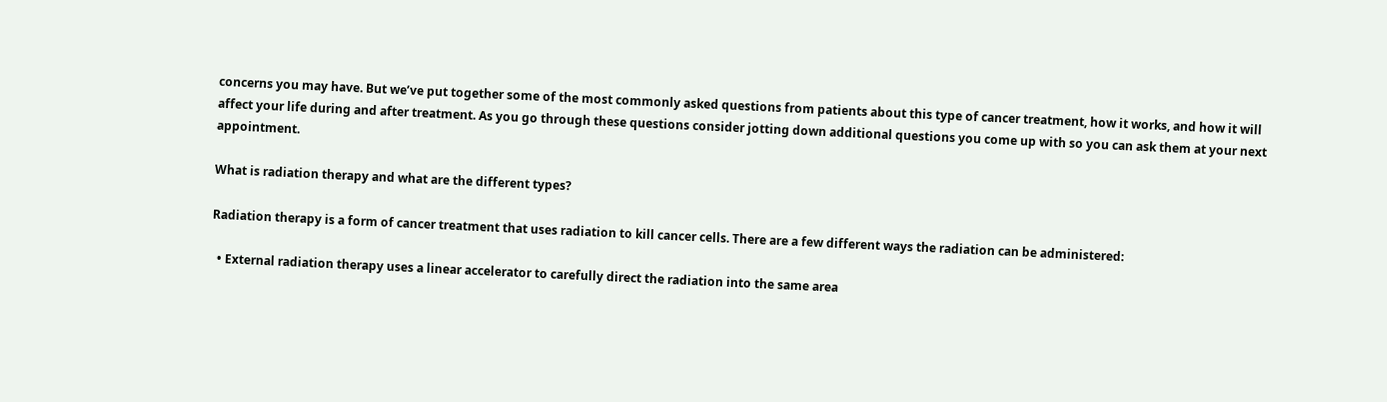concerns you may have. But we’ve put together some of the most commonly asked questions from patients about this type of cancer treatment, how it works, and how it will affect your life during and after treatment. As you go through these questions consider jotting down additional questions you come up with so you can ask them at your next appointment.

What is radiation therapy and what are the different types?

Radiation therapy is a form of cancer treatment that uses radiation to kill cancer cells. There are a few different ways the radiation can be administered:

  • External radiation therapy uses a linear accelerator to carefully direct the radiation into the same area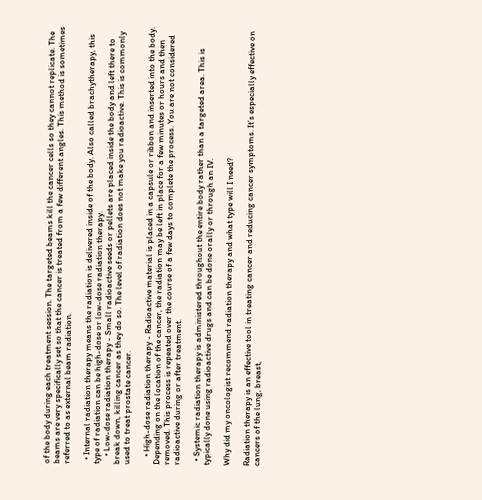of the body during each treatment session. The targeted beams kill the cancer cells so they cannot replicate. The beams are very specifically set so that the cancer is treated from a few different angles. This method is sometimes referred to as external beam radiation.

  • Internal radiation therapy means the radiation is delivered inside of the body. Also called brachytherapy, this type of radiation can be high-dose or low-dose radiation therapy.
    • Low-dose radiation therapy - Small radioactive seeds or pellets are placed inside the body and left there to break down, killing cancer as they do so. The level of radiation does not make you radioactive. This is commonly used to treat prostate cancer.

    • High-dose radiation therapy - Radioactive material is placed in a capsule or ribbon and inserted into the body. Depending on the location of the cancer, the radiation may be left in place for a few minutes or hours and then removed. This process is repeated over the course of a few days to complete the process. You are not considered radioactive during or after treatment.

  • Systemic radiation therapy is administered throughout the entire body rather than a targeted area. This is typically done using radioactive drugs and can be done orally or through an IV.

Why did my oncologist recommend radiation therapy and what type will I need?

Radiation therapy is an effective tool in treating cancer and reducing cancer symptoms. It’s especially effective on cancers of the lung, breast,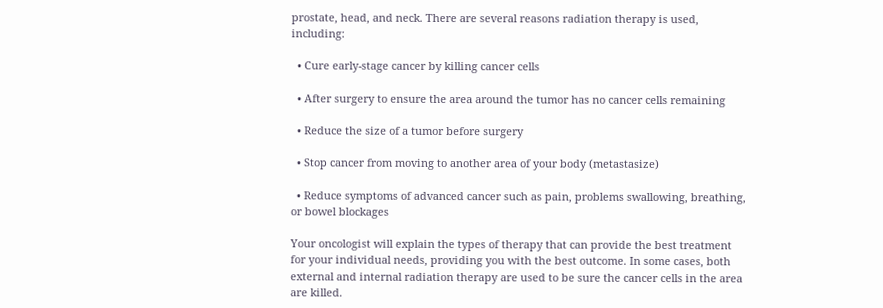prostate, head, and neck. There are several reasons radiation therapy is used, including:

  • Cure early-stage cancer by killing cancer cells

  • After surgery to ensure the area around the tumor has no cancer cells remaining

  • Reduce the size of a tumor before surgery

  • Stop cancer from moving to another area of your body (metastasize)

  • Reduce symptoms of advanced cancer such as pain, problems swallowing, breathing, or bowel blockages

Your oncologist will explain the types of therapy that can provide the best treatment for your individual needs, providing you with the best outcome. In some cases, both external and internal radiation therapy are used to be sure the cancer cells in the area are killed.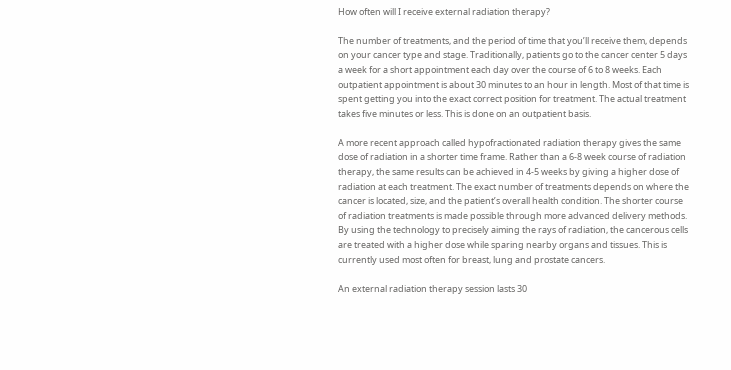How often will I receive external radiation therapy?

The number of treatments, and the period of time that you’ll receive them, depends on your cancer type and stage. Traditionally, patients go to the cancer center 5 days a week for a short appointment each day over the course of 6 to 8 weeks. Each outpatient appointment is about 30 minutes to an hour in length. Most of that time is spent getting you into the exact correct position for treatment. The actual treatment takes five minutes or less. This is done on an outpatient basis.

A more recent approach called hypofractionated radiation therapy gives the same dose of radiation in a shorter time frame. Rather than a 6-8 week course of radiation therapy, the same results can be achieved in 4-5 weeks by giving a higher dose of radiation at each treatment. The exact number of treatments depends on where the cancer is located, size, and the patient’s overall health condition. The shorter course of radiation treatments is made possible through more advanced delivery methods. By using the technology to precisely aiming the rays of radiation, the cancerous cells are treated with a higher dose while sparing nearby organs and tissues. This is currently used most often for breast, lung and prostate cancers.

An external radiation therapy session lasts 30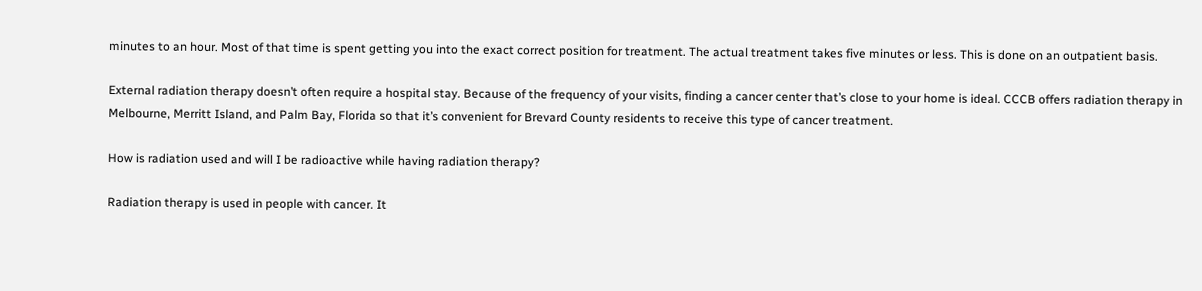minutes to an hour. Most of that time is spent getting you into the exact correct position for treatment. The actual treatment takes five minutes or less. This is done on an outpatient basis.

External radiation therapy doesn’t often require a hospital stay. Because of the frequency of your visits, finding a cancer center that’s close to your home is ideal. CCCB offers radiation therapy in Melbourne, Merritt Island, and Palm Bay, Florida so that it’s convenient for Brevard County residents to receive this type of cancer treatment.

How is radiation used and will I be radioactive while having radiation therapy?

Radiation therapy is used in people with cancer. It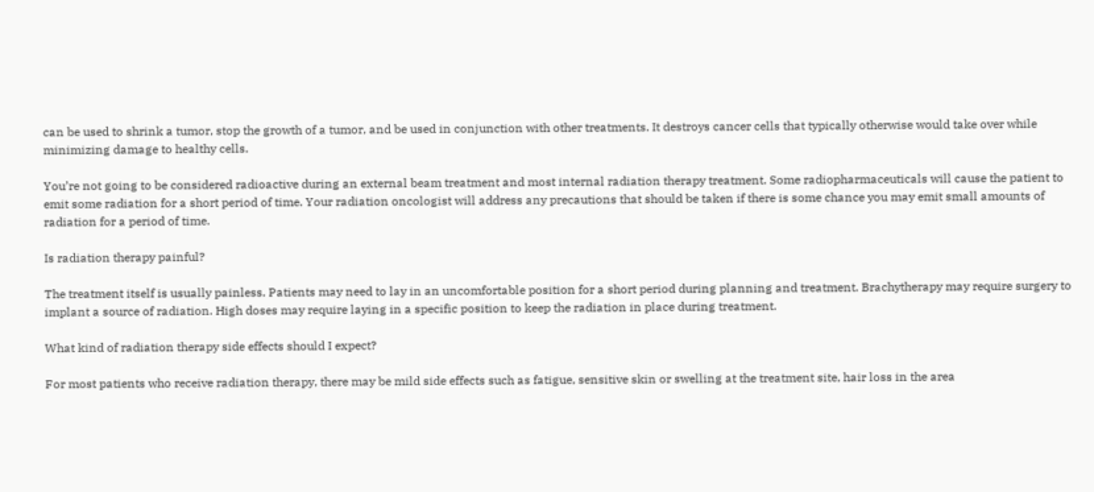can be used to shrink a tumor, stop the growth of a tumor, and be used in conjunction with other treatments. It destroys cancer cells that typically otherwise would take over while minimizing damage to healthy cells.

You’re not going to be considered radioactive during an external beam treatment and most internal radiation therapy treatment. Some radiopharmaceuticals will cause the patient to emit some radiation for a short period of time. Your radiation oncologist will address any precautions that should be taken if there is some chance you may emit small amounts of radiation for a period of time.

Is radiation therapy painful?

The treatment itself is usually painless. Patients may need to lay in an uncomfortable position for a short period during planning and treatment. Brachytherapy may require surgery to implant a source of radiation. High doses may require laying in a specific position to keep the radiation in place during treatment.

What kind of radiation therapy side effects should I expect?

For most patients who receive radiation therapy, there may be mild side effects such as fatigue, sensitive skin or swelling at the treatment site, hair loss in the area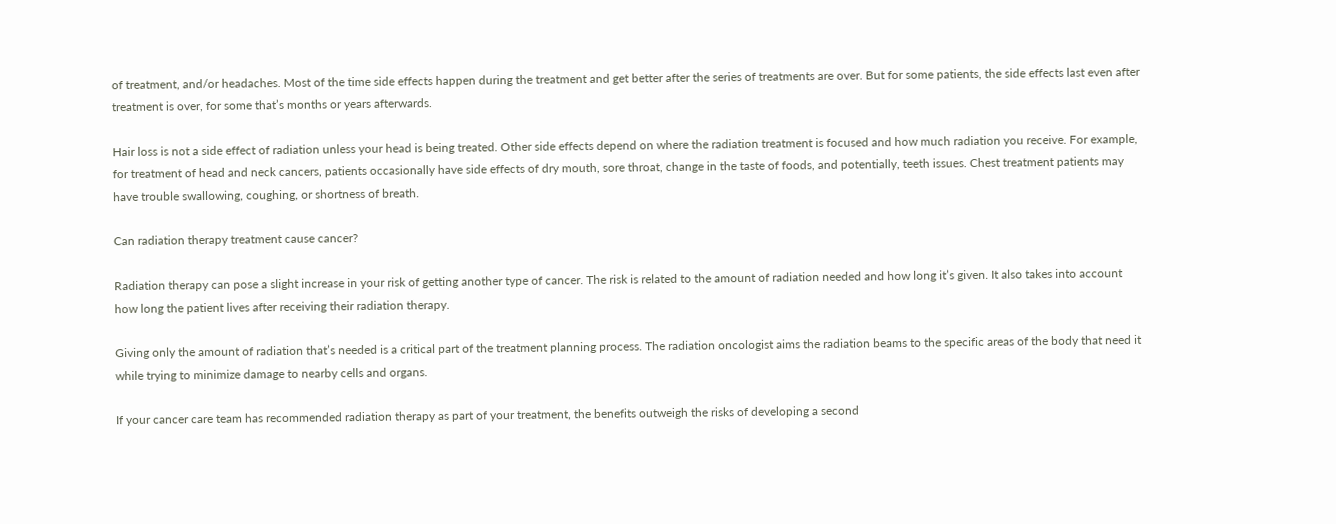of treatment, and/or headaches. Most of the time side effects happen during the treatment and get better after the series of treatments are over. But for some patients, the side effects last even after treatment is over, for some that’s months or years afterwards.

Hair loss is not a side effect of radiation unless your head is being treated. Other side effects depend on where the radiation treatment is focused and how much radiation you receive. For example, for treatment of head and neck cancers, patients occasionally have side effects of dry mouth, sore throat, change in the taste of foods, and potentially, teeth issues. Chest treatment patients may have trouble swallowing, coughing, or shortness of breath.

Can radiation therapy treatment cause cancer?

Radiation therapy can pose a slight increase in your risk of getting another type of cancer. The risk is related to the amount of radiation needed and how long it’s given. It also takes into account how long the patient lives after receiving their radiation therapy.

Giving only the amount of radiation that’s needed is a critical part of the treatment planning process. The radiation oncologist aims the radiation beams to the specific areas of the body that need it while trying to minimize damage to nearby cells and organs.

If your cancer care team has recommended radiation therapy as part of your treatment, the benefits outweigh the risks of developing a second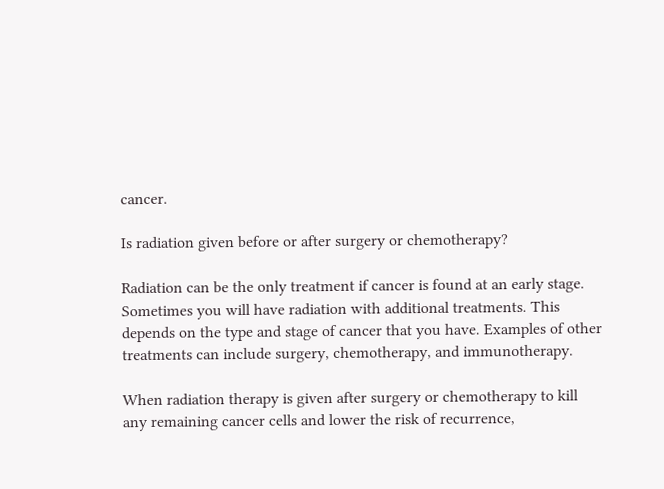cancer.

Is radiation given before or after surgery or chemotherapy?

Radiation can be the only treatment if cancer is found at an early stage. Sometimes you will have radiation with additional treatments. This depends on the type and stage of cancer that you have. Examples of other treatments can include surgery, chemotherapy, and immunotherapy.

When radiation therapy is given after surgery or chemotherapy to kill any remaining cancer cells and lower the risk of recurrence,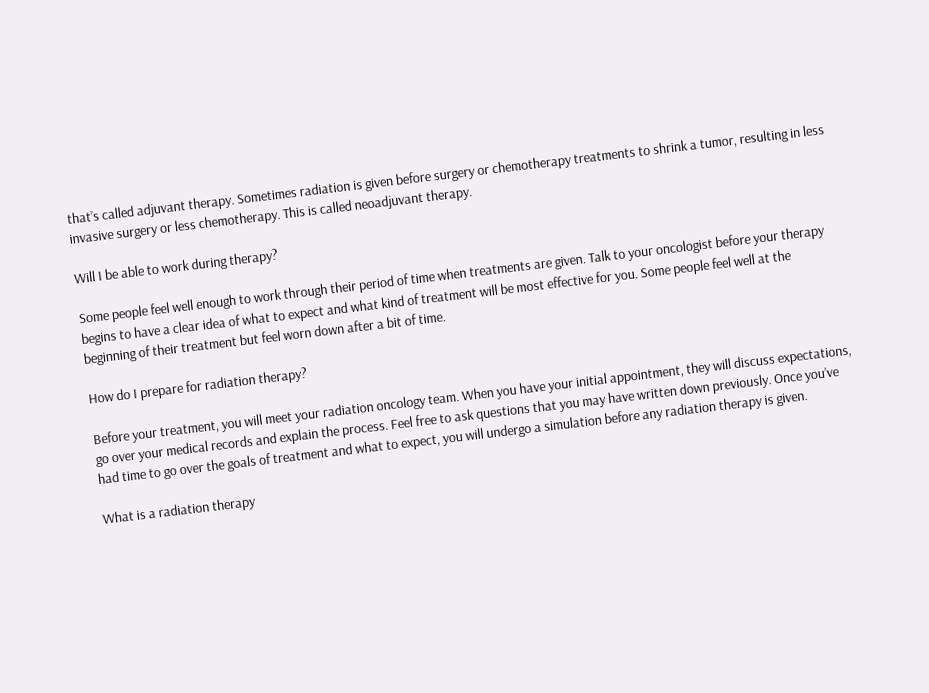that’s called adjuvant therapy. Sometimes radiation is given before surgery or chemotherapy treatments to shrink a tumor, resulting in less invasive surgery or less chemotherapy. This is called neoadjuvant therapy.

Will I be able to work during therapy?

Some people feel well enough to work through their period of time when treatments are given. Talk to your oncologist before your therapy begins to have a clear idea of what to expect and what kind of treatment will be most effective for you. Some people feel well at the beginning of their treatment but feel worn down after a bit of time.

How do I prepare for radiation therapy?

Before your treatment, you will meet your radiation oncology team. When you have your initial appointment, they will discuss expectations, go over your medical records and explain the process. Feel free to ask questions that you may have written down previously. Once you’ve had time to go over the goals of treatment and what to expect, you will undergo a simulation before any radiation therapy is given.

What is a radiation therapy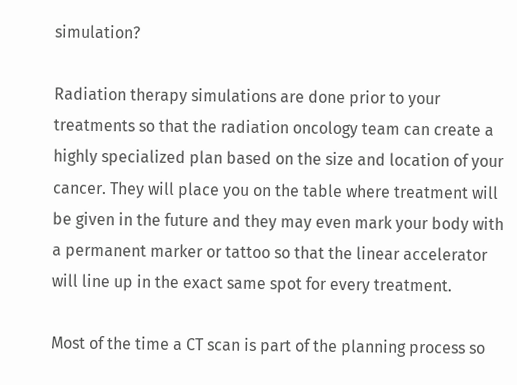simulation?

Radiation therapy simulations are done prior to your treatments so that the radiation oncology team can create a highly specialized plan based on the size and location of your cancer. They will place you on the table where treatment will be given in the future and they may even mark your body with a permanent marker or tattoo so that the linear accelerator will line up in the exact same spot for every treatment.

Most of the time a CT scan is part of the planning process so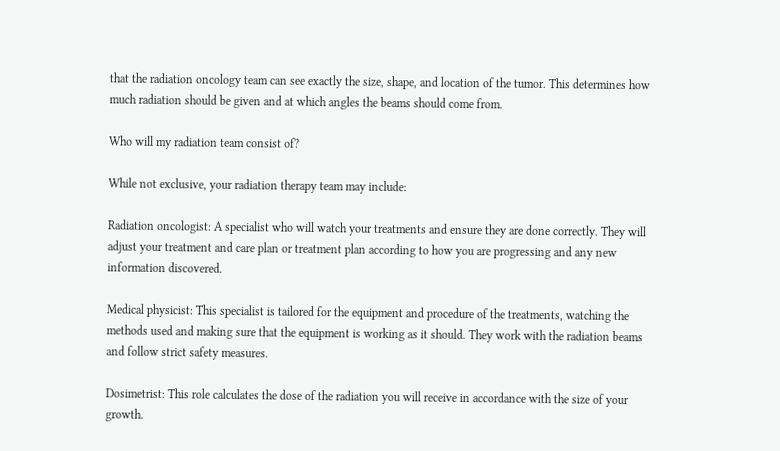that the radiation oncology team can see exactly the size, shape, and location of the tumor. This determines how much radiation should be given and at which angles the beams should come from.

Who will my radiation team consist of?

While not exclusive, your radiation therapy team may include:

Radiation oncologist: A specialist who will watch your treatments and ensure they are done correctly. They will adjust your treatment and care plan or treatment plan according to how you are progressing and any new information discovered.

Medical physicist: This specialist is tailored for the equipment and procedure of the treatments, watching the methods used and making sure that the equipment is working as it should. They work with the radiation beams and follow strict safety measures.

Dosimetrist: This role calculates the dose of the radiation you will receive in accordance with the size of your growth.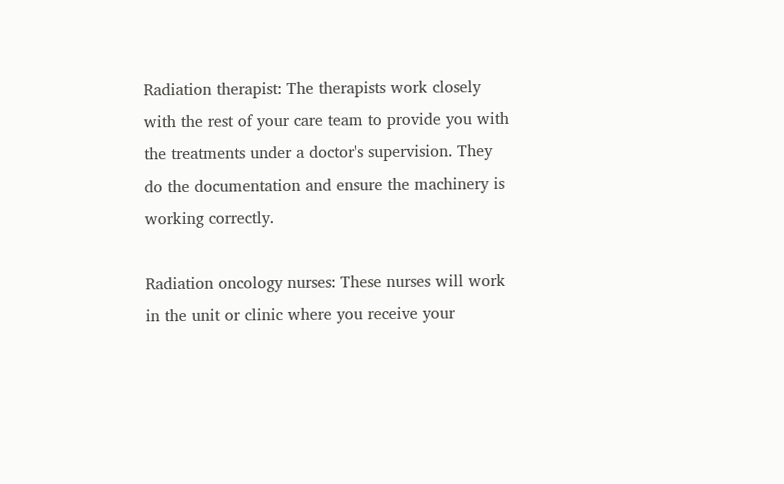Radiation therapist: The therapists work closely with the rest of your care team to provide you with the treatments under a doctor's supervision. They do the documentation and ensure the machinery is working correctly.

Radiation oncology nurses: These nurses will work in the unit or clinic where you receive your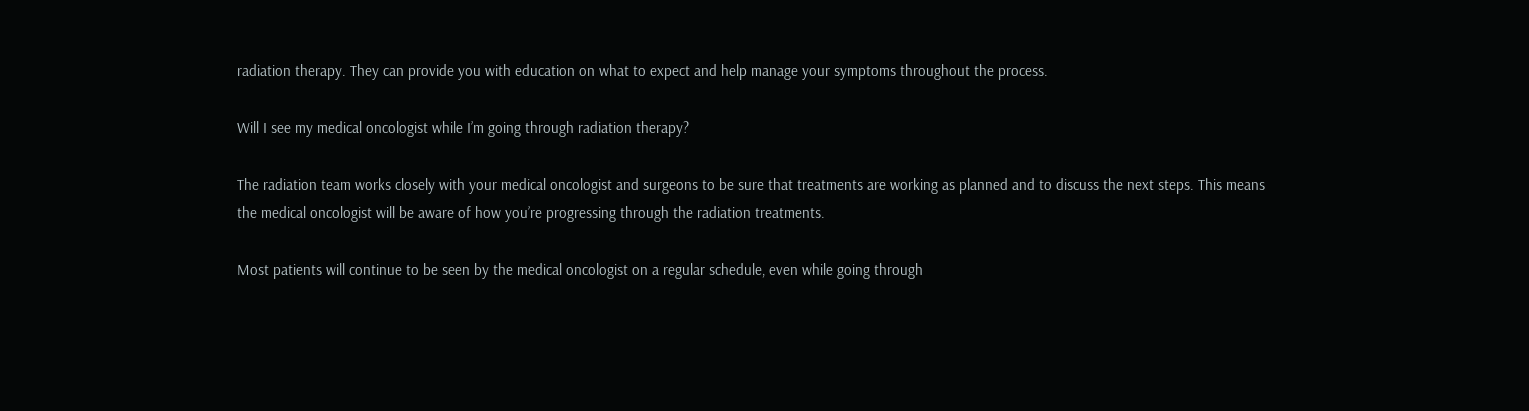radiation therapy. They can provide you with education on what to expect and help manage your symptoms throughout the process.

Will I see my medical oncologist while I’m going through radiation therapy?

The radiation team works closely with your medical oncologist and surgeons to be sure that treatments are working as planned and to discuss the next steps. This means the medical oncologist will be aware of how you’re progressing through the radiation treatments.

Most patients will continue to be seen by the medical oncologist on a regular schedule, even while going through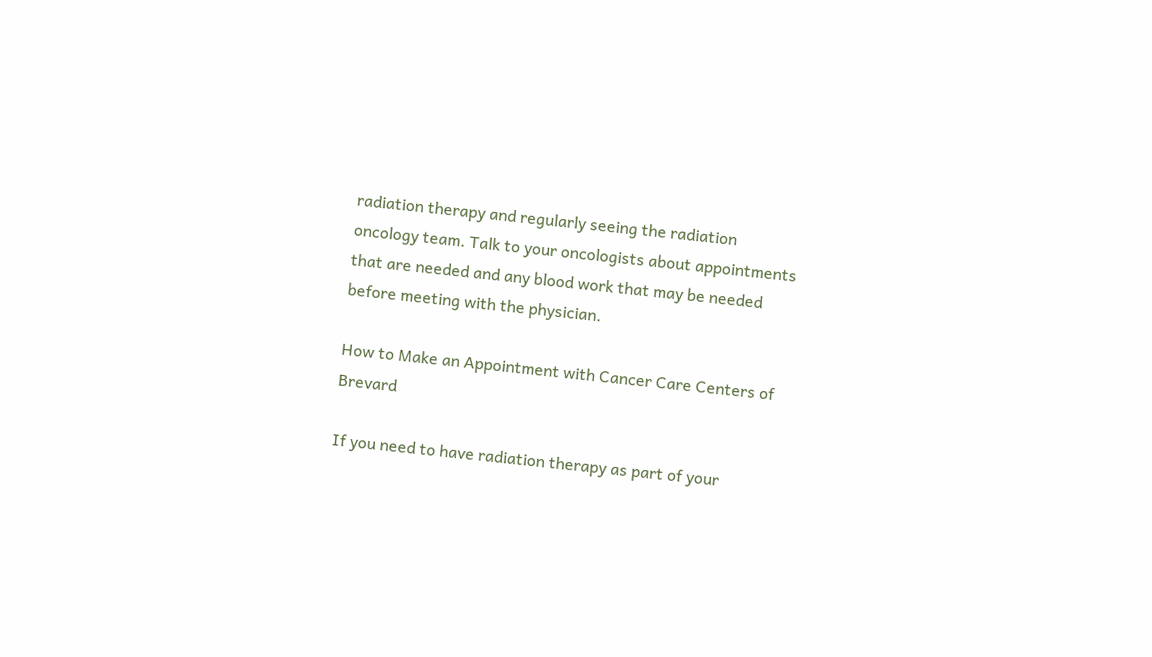radiation therapy and regularly seeing the radiation oncology team. Talk to your oncologists about appointments that are needed and any blood work that may be needed before meeting with the physician.

How to Make an Appointment with Cancer Care Centers of Brevard

If you need to have radiation therapy as part of your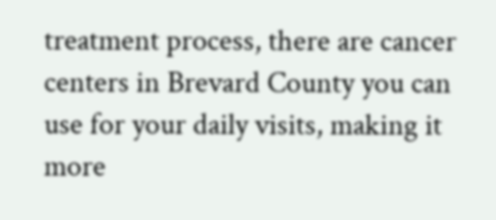treatment process, there are cancer centers in Brevard County you can use for your daily visits, making it more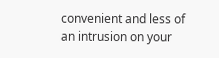convenient and less of an intrusion on your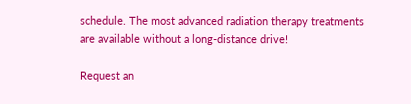schedule. The most advanced radiation therapy treatments are available without a long-distance drive!

Request an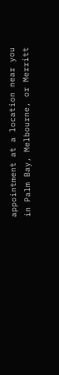appointment at a location near you in Palm Bay, Melbourne, or Merritt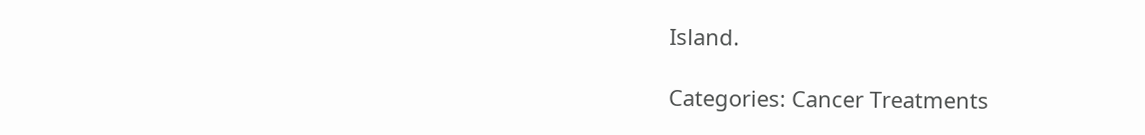Island.

Categories: Cancer Treatments